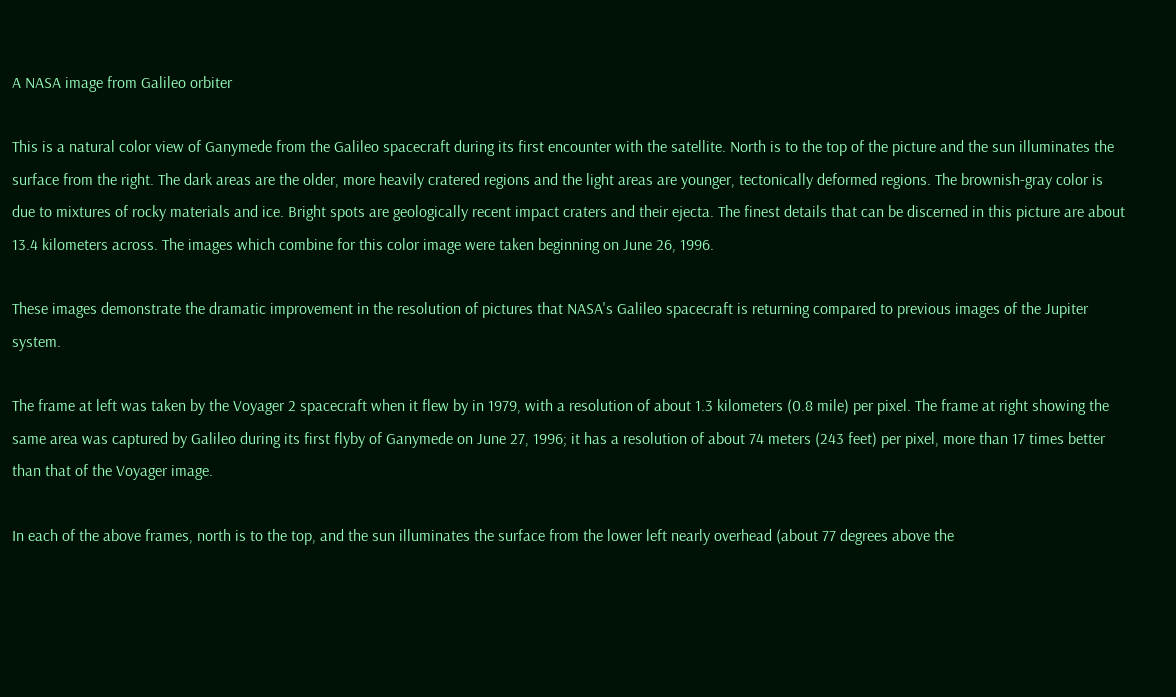A NASA image from Galileo orbiter

This is a natural color view of Ganymede from the Galileo spacecraft during its first encounter with the satellite. North is to the top of the picture and the sun illuminates the surface from the right. The dark areas are the older, more heavily cratered regions and the light areas are younger, tectonically deformed regions. The brownish-gray color is due to mixtures of rocky materials and ice. Bright spots are geologically recent impact craters and their ejecta. The finest details that can be discerned in this picture are about 13.4 kilometers across. The images which combine for this color image were taken beginning on June 26, 1996.

These images demonstrate the dramatic improvement in the resolution of pictures that NASA's Galileo spacecraft is returning compared to previous images of the Jupiter system.

The frame at left was taken by the Voyager 2 spacecraft when it flew by in 1979, with a resolution of about 1.3 kilometers (0.8 mile) per pixel. The frame at right showing the same area was captured by Galileo during its first flyby of Ganymede on June 27, 1996; it has a resolution of about 74 meters (243 feet) per pixel, more than 17 times better than that of the Voyager image.

In each of the above frames, north is to the top, and the sun illuminates the surface from the lower left nearly overhead (about 77 degrees above the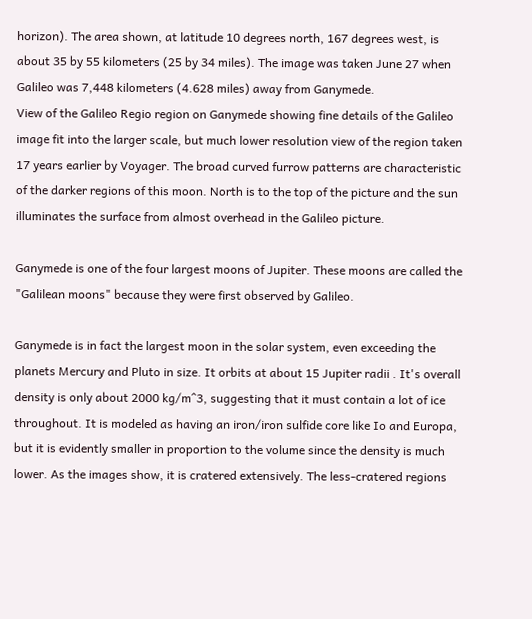horizon). The area shown, at latitude 10 degrees north, 167 degrees west, is about 35 by 55 kilometers (25 by 34 miles). The image was taken June 27 when Galileo was 7,448 kilometers (4.628 miles) away from Ganymede.
View of the Galileo Regio region on Ganymede showing fine details of the Galileo image fit into the larger scale, but much lower resolution view of the region taken 17 years earlier by Voyager. The broad curved furrow patterns are characteristic of the darker regions of this moon. North is to the top of the picture and the sun illuminates the surface from almost overhead in the Galileo picture.

Ganymede is one of the four largest moons of Jupiter. These moons are called the "Galilean moons" because they were first observed by Galileo.

Ganymede is in fact the largest moon in the solar system, even exceeding the planets Mercury and Pluto in size. It orbits at about 15 Jupiter radii . It's overall density is only about 2000 kg/m^3, suggesting that it must contain a lot of ice throughout. It is modeled as having an iron/iron sulfide core like Io and Europa, but it is evidently smaller in proportion to the volume since the density is much lower. As the images show, it is cratered extensively. The less-cratered regions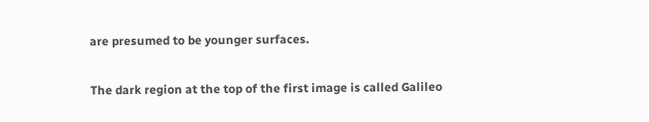are presumed to be younger surfaces.

The dark region at the top of the first image is called Galileo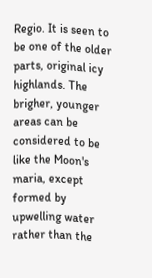Regio. It is seen to be one of the older parts, original icy highlands. The brigher, younger areas can be considered to be like the Moon's maria, except formed by upwelling water rather than the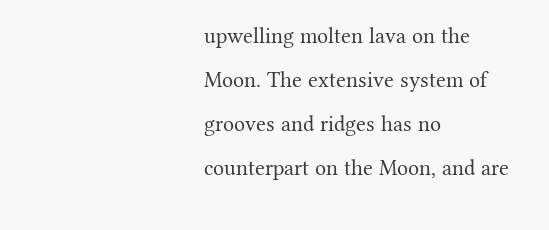upwelling molten lava on the Moon. The extensive system of grooves and ridges has no counterpart on the Moon, and are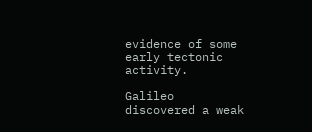evidence of some early tectonic activity.

Galileo discovered a weak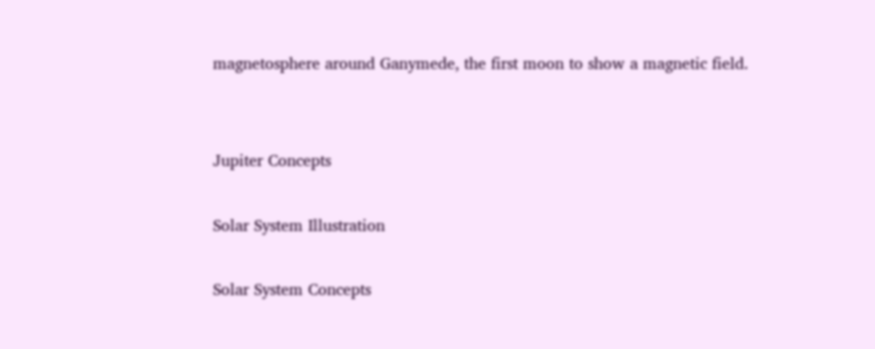magnetosphere around Ganymede, the first moon to show a magnetic field.


Jupiter Concepts

Solar System Illustration

Solar System Concepts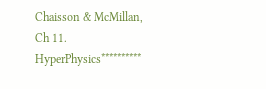Chaisson & McMillan,
Ch 11.
HyperPhysics**********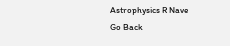Astrophysics R Nave
Go Back